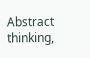Abstract thinking,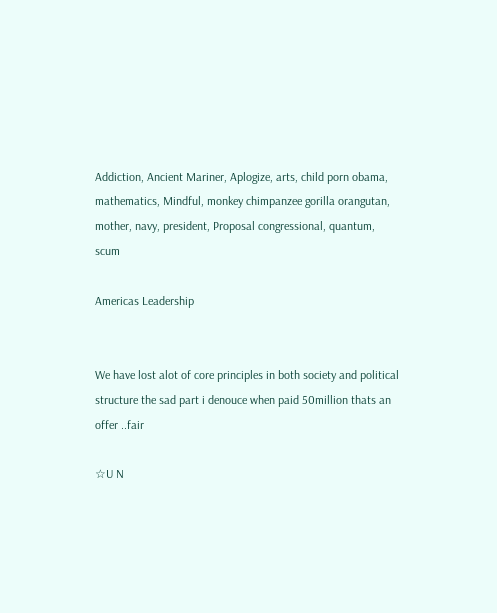Addiction, Ancient Mariner, Aplogize, arts, child porn obama, mathematics, Mindful, monkey chimpanzee gorilla orangutan, mother, navy, president, Proposal congressional, quantum, scum

Americas Leadership


We have lost alot of core principles in both society and political structure the sad part i denouce when paid 50million thats an offer ..fair

☆U N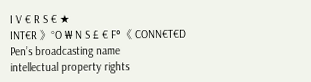I V € R S € ★
INT€R 》°O ₩ N S £ € F°《 CONN€T€D
Pen’s broadcasting name
intellectual property rights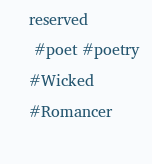reserved
 #poet #poetry #Wicked #Romancer